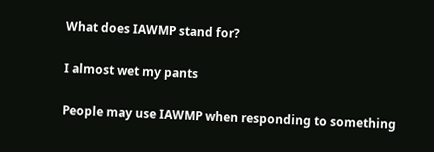What does IAWMP stand for?

I almost wet my pants

People may use IAWMP when responding to something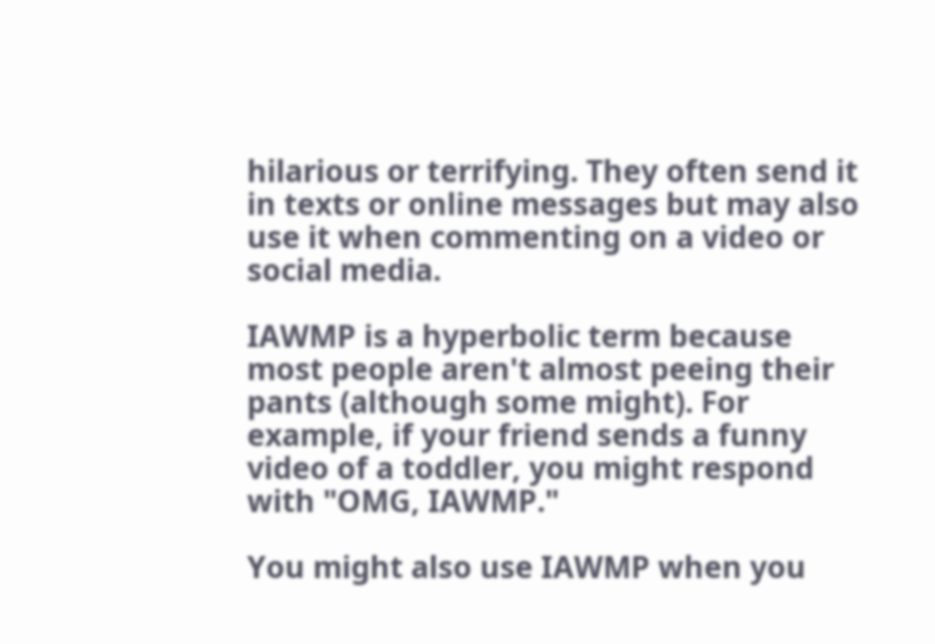hilarious or terrifying. They often send it in texts or online messages but may also use it when commenting on a video or social media.

IAWMP is a hyperbolic term because most people aren't almost peeing their pants (although some might). For example, if your friend sends a funny video of a toddler, you might respond with "OMG, IAWMP."

You might also use IAWMP when you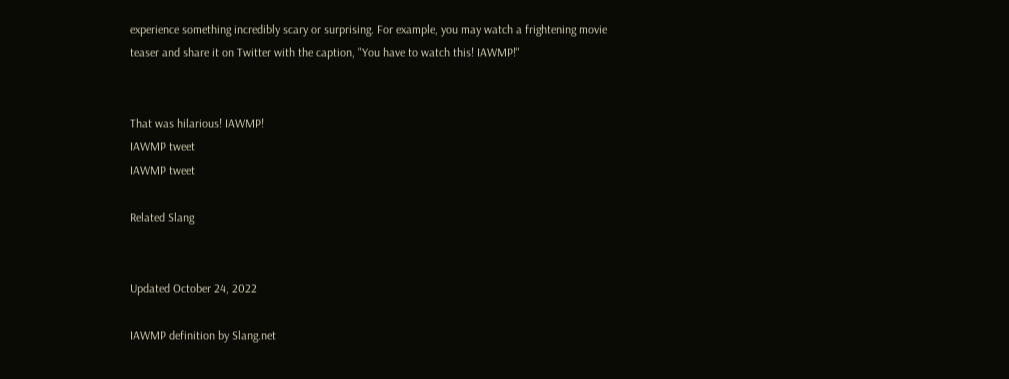experience something incredibly scary or surprising. For example, you may watch a frightening movie teaser and share it on Twitter with the caption, "You have to watch this! IAWMP!"


That was hilarious! IAWMP!
IAWMP tweet
IAWMP tweet

Related Slang


Updated October 24, 2022

IAWMP definition by Slang.net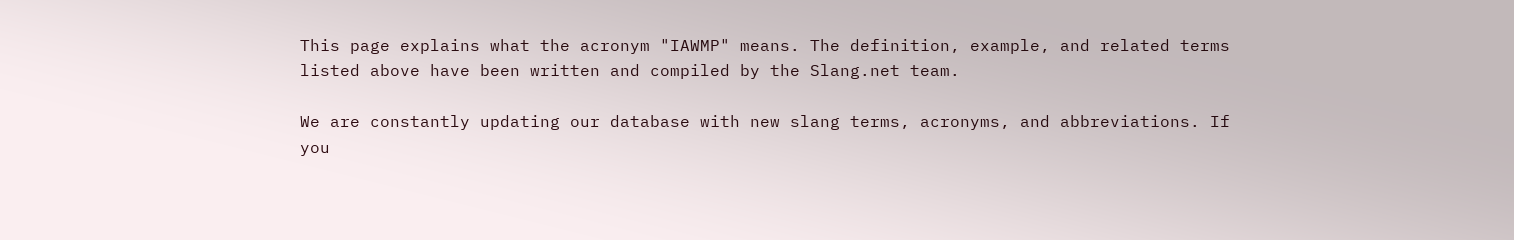This page explains what the acronym "IAWMP" means. The definition, example, and related terms listed above have been written and compiled by the Slang.net team.

We are constantly updating our database with new slang terms, acronyms, and abbreviations. If you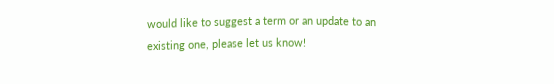would like to suggest a term or an update to an existing one, please let us know!